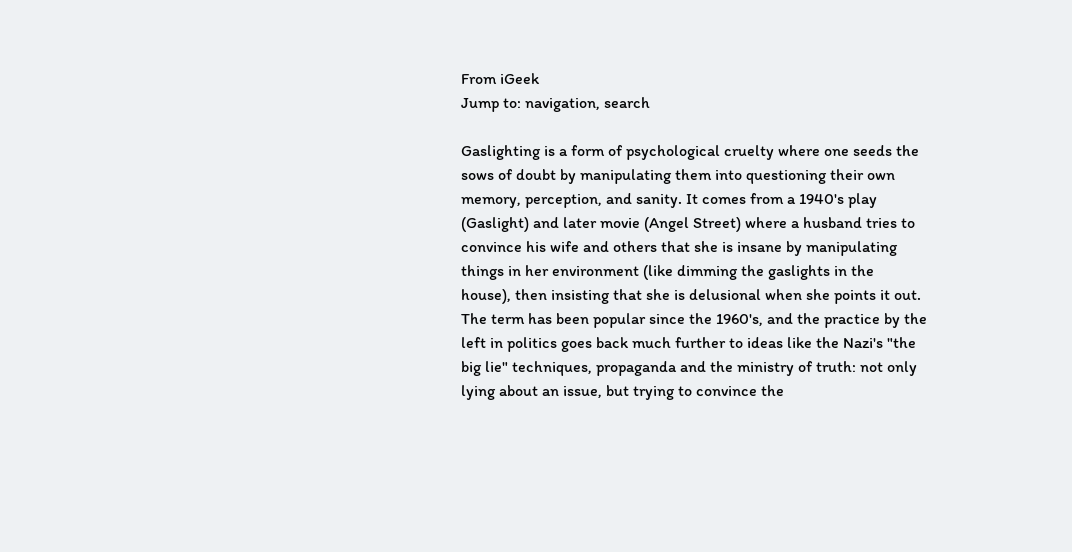From iGeek
Jump to: navigation, search

Gaslighting is a form of psychological cruelty where one seeds the sows of doubt by manipulating them into questioning their own memory, perception, and sanity. It comes from a 1940's play (Gaslight) and later movie (Angel Street) where a husband tries to convince his wife and others that she is insane by manipulating things in her environment (like dimming the gaslights in the house), then insisting that she is delusional when she points it out. The term has been popular since the 1960's, and the practice by the left in politics goes back much further to ideas like the Nazi's "the big lie" techniques, propaganda and the ministry of truth: not only lying about an issue, but trying to convince the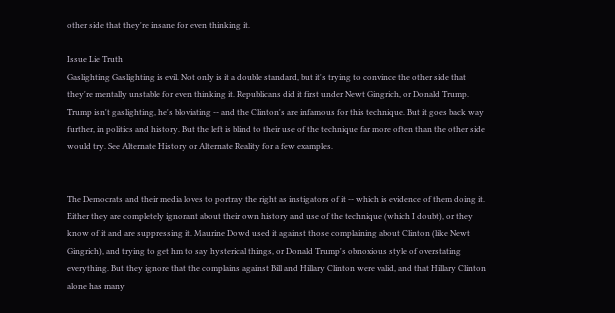other side that they're insane for even thinking it.

Issue Lie Truth
Gaslighting Gaslighting is evil. Not only is it a double standard, but it's trying to convince the other side that they're mentally unstable for even thinking it. Republicans did it first under Newt Gingrich, or Donald Trump. Trump isn't gaslighting, he's bloviating -- and the Clinton's are infamous for this technique. But it goes back way further, in politics and history. But the left is blind to their use of the technique far more often than the other side would try. See Alternate History or Alternate Reality for a few examples.


The Democrats and their media loves to portray the right as instigators of it -- which is evidence of them doing it. Either they are completely ignorant about their own history and use of the technique (which I doubt), or they know of it and are suppressing it. Maurine Dowd used it against those complaining about Clinton (like Newt Gingrich), and trying to get hm to say hysterical things, or Donald Trump's obnoxious style of overstating everything. But they ignore that the complains against Bill and Hillary Clinton were valid, and that Hillary Clinton alone has many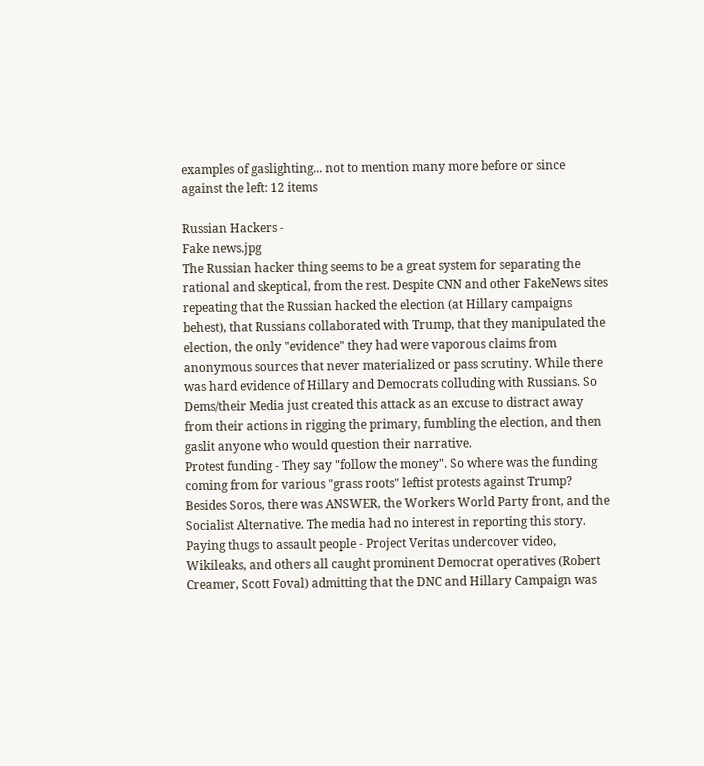examples of gaslighting... not to mention many more before or since against the left: 12 items

Russian Hackers -
Fake news.jpg
The Russian hacker thing seems to be a great system for separating the rational and skeptical, from the rest. Despite CNN and other FakeNews sites repeating that the Russian hacked the election (at Hillary campaigns behest), that Russians collaborated with Trump, that they manipulated the election, the only "evidence" they had were vaporous claims from anonymous sources that never materialized or pass scrutiny. While there was hard evidence of Hillary and Democrats colluding with Russians. So Dems/their Media just created this attack as an excuse to distract away from their actions in rigging the primary, fumbling the election, and then gaslit anyone who would question their narrative.
Protest funding - They say "follow the money". So where was the funding coming from for various "grass roots" leftist protests against Trump? Besides Soros, there was ANSWER, the Workers World Party front, and the Socialist Alternative. The media had no interest in reporting this story.
Paying thugs to assault people - Project Veritas undercover video, Wikileaks, and others all caught prominent Democrat operatives (Robert Creamer, Scott Foval) admitting that the DNC and Hillary Campaign was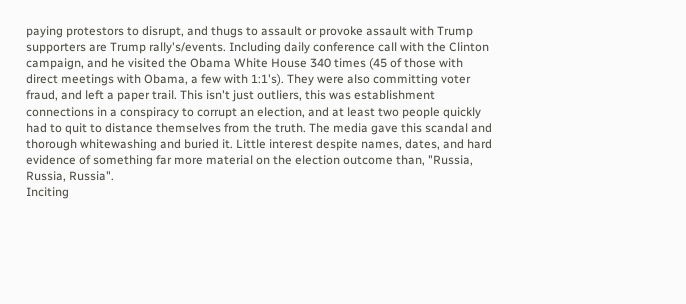paying protestors to disrupt, and thugs to assault or provoke assault with Trump supporters are Trump rally's/events. Including daily conference call with the Clinton campaign, and he visited the Obama White House 340 times (45 of those with direct meetings with Obama, a few with 1:1's). They were also committing voter fraud, and left a paper trail. This isn't just outliers, this was establishment connections in a conspiracy to corrupt an election, and at least two people quickly had to quit to distance themselves from the truth. The media gave this scandal and thorough whitewashing and buried it. Little interest despite names, dates, and hard evidence of something far more material on the election outcome than, "Russia, Russia, Russia".
Inciting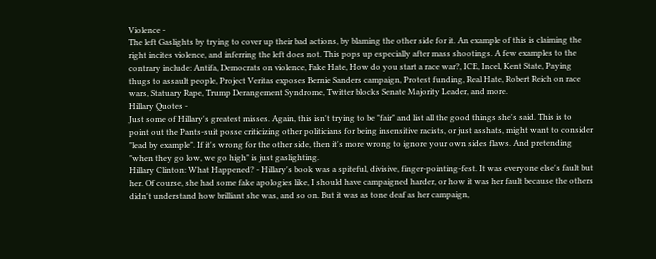Violence -
The left Gaslights by trying to cover up their bad actions, by blaming the other side for it. An example of this is claiming the right incites violence, and inferring the left does not. This pops up especially after mass shootings. A few examples to the contrary include: Antifa, Democrats on violence, Fake Hate, How do you start a race war?, ICE, Incel, Kent State, Paying thugs to assault people, Project Veritas exposes Bernie Sanders campaign, Protest funding, Real Hate, Robert Reich on race wars, Statuary Rape, Trump Derangement Syndrome, Twitter blocks Senate Majority Leader, and more.
Hillary Quotes -
Just some of Hillary's greatest misses. Again, this isn't trying to be "fair" and list all the good things she's said. This is to point out the Pants-suit posse criticizing other politicians for being insensitive racists, or just asshats, might want to consider "lead by example". If it's wrong for the other side, then it's more wrong to ignore your own sides flaws. And pretending "when they go low, we go high" is just gaslighting.
Hillary Clinton: What Happened? - Hillary's book was a spiteful, divisive, finger-pointing-fest. It was everyone else's fault but her. Of course, she had some fake apologies like, I should have campaigned harder, or how it was her fault because the others didn't understand how brilliant she was, and so on. But it was as tone deaf as her campaign,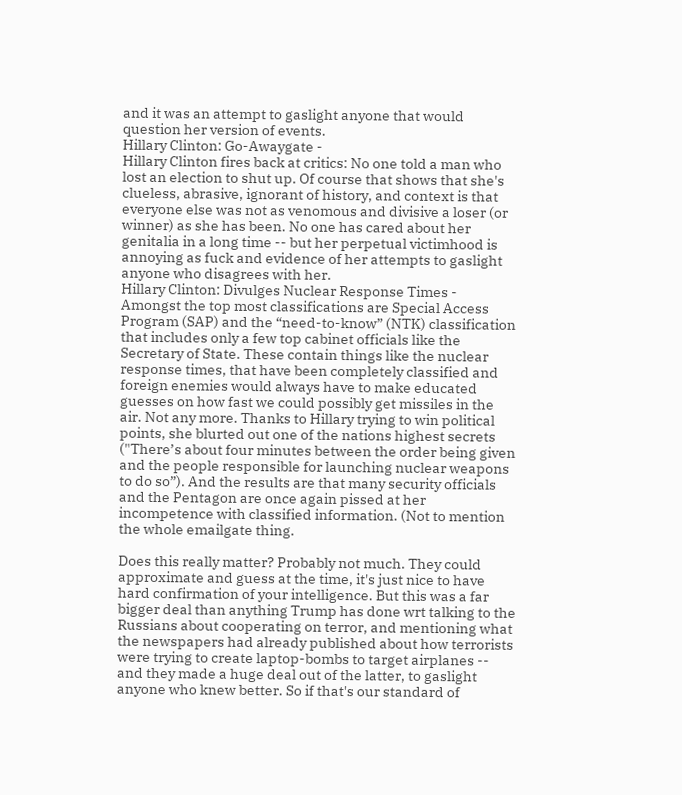and it was an attempt to gaslight anyone that would question her version of events.
Hillary Clinton: Go-Awaygate -
Hillary Clinton fires back at critics: No one told a man who lost an election to shut up. Of course that shows that she's clueless, abrasive, ignorant of history, and context is that everyone else was not as venomous and divisive a loser (or winner) as she has been. No one has cared about her genitalia in a long time -- but her perpetual victimhood is annoying as fuck and evidence of her attempts to gaslight anyone who disagrees with her.
Hillary Clinton: Divulges Nuclear Response Times -
Amongst the top most classifications are Special Access Program (SAP) and the “need-to-know” (NTK) classification that includes only a few top cabinet officials like the Secretary of State. These contain things like the nuclear response times, that have been completely classified and foreign enemies would always have to make educated guesses on how fast we could possibly get missiles in the air. Not any more. Thanks to Hillary trying to win political points, she blurted out one of the nations highest secrets ("There’s about four minutes between the order being given and the people responsible for launching nuclear weapons to do so”). And the results are that many security officials and the Pentagon are once again pissed at her incompetence with classified information. (Not to mention the whole emailgate thing.

Does this really matter? Probably not much. They could approximate and guess at the time, it's just nice to have hard confirmation of your intelligence. But this was a far bigger deal than anything Trump has done wrt talking to the Russians about cooperating on terror, and mentioning what the newspapers had already published about how terrorists were trying to create laptop-bombs to target airplanes -- and they made a huge deal out of the latter, to gaslight anyone who knew better. So if that's our standard of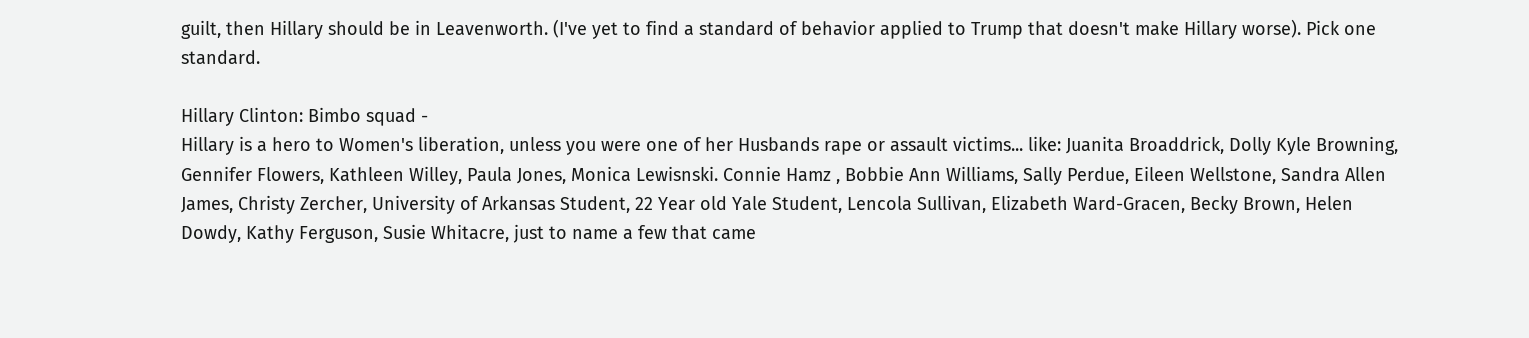guilt, then Hillary should be in Leavenworth. (I've yet to find a standard of behavior applied to Trump that doesn't make Hillary worse). Pick one standard.

Hillary Clinton: Bimbo squad -
Hillary is a hero to Women's liberation, unless you were one of her Husbands rape or assault victims... like: Juanita Broaddrick, Dolly Kyle Browning, Gennifer Flowers, Kathleen Willey, Paula Jones, Monica Lewisnski. Connie Hamz , Bobbie Ann Williams, Sally Perdue, Eileen Wellstone, Sandra Allen James, Christy Zercher, University of Arkansas Student, 22 Year old Yale Student, Lencola Sullivan, Elizabeth Ward-Gracen, Becky Brown, Helen Dowdy, Kathy Ferguson, Susie Whitacre, just to name a few that came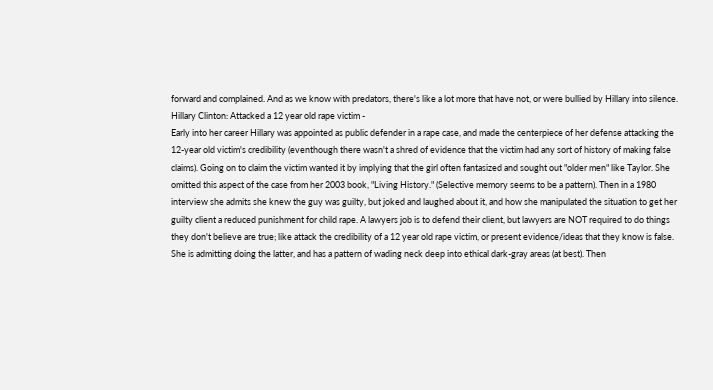forward and complained. And as we know with predators, there's like a lot more that have not, or were bullied by Hillary into silence.
Hillary Clinton: Attacked a 12 year old rape victim -
Early into her career Hillary was appointed as public defender in a rape case, and made the centerpiece of her defense attacking the 12-year old victim's credibility (eventhough there wasn't a shred of evidence that the victim had any sort of history of making false claims). Going on to claim the victim wanted it by implying that the girl often fantasized and sought out "older men" like Taylor. She omitted this aspect of the case from her 2003 book, "Living History." (Selective memory seems to be a pattern). Then in a 1980 interview she admits she knew the guy was guilty, but joked and laughed about it, and how she manipulated the situation to get her guilty client a reduced punishment for child rape. A lawyers job is to defend their client, but lawyers are NOT required to do things they don't believe are true; like attack the credibility of a 12 year old rape victim, or present evidence/ideas that they know is false. She is admitting doing the latter, and has a pattern of wading neck deep into ethical dark-gray areas (at best). Then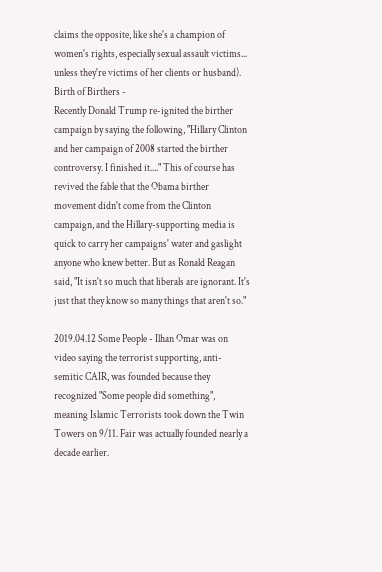claims the opposite, like she's a champion of women's rights, especially sexual assault victims... unless they're victims of her clients or husband).
Birth of Birthers -
Recently Donald Trump re-ignited the birther campaign by saying the following, "Hillary Clinton and her campaign of 2008 started the birther controversy. I finished it...." This of course has revived the fable that the Obama birther movement didn't come from the Clinton campaign, and the Hillary-supporting media is quick to carry her campaigns' water and gaslight anyone who knew better. But as Ronald Reagan said, "It isn't so much that liberals are ignorant. It's just that they know so many things that aren't so."

2019.04.12 Some People - Ilhan Omar was on video saying the terrorist supporting, anti-semitic CAIR, was founded because they recognized "Some people did something", meaning Islamic Terrorists took down the Twin Towers on 9/11. Fair was actually founded nearly a decade earlier.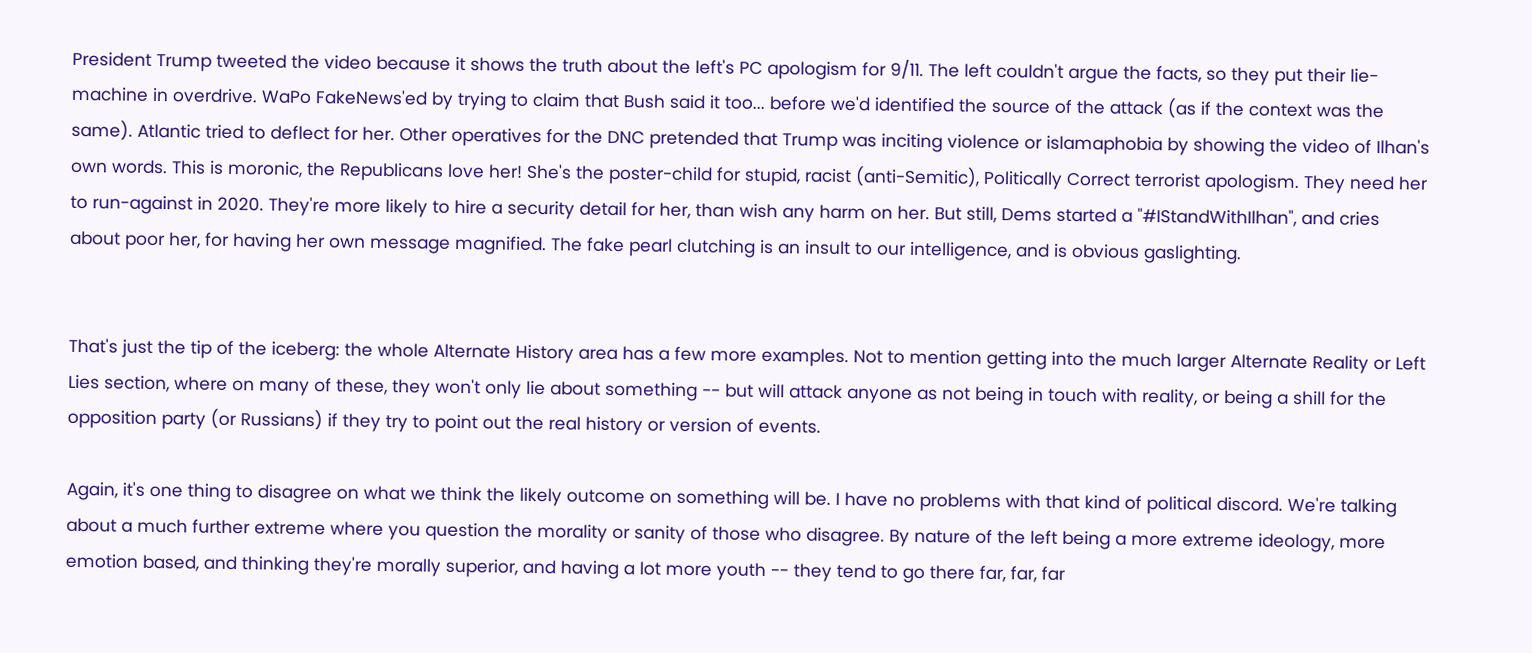President Trump tweeted the video because it shows the truth about the left's PC apologism for 9/11. The left couldn't argue the facts, so they put their lie-machine in overdrive. WaPo FakeNews'ed by trying to claim that Bush said it too... before we'd identified the source of the attack (as if the context was the same). Atlantic tried to deflect for her. Other operatives for the DNC pretended that Trump was inciting violence or islamaphobia by showing the video of Ilhan's own words. This is moronic, the Republicans love her! She's the poster-child for stupid, racist (anti-Semitic), Politically Correct terrorist apologism. They need her to run-against in 2020. They're more likely to hire a security detail for her, than wish any harm on her. But still, Dems started a "#IStandWithIlhan", and cries about poor her, for having her own message magnified. The fake pearl clutching is an insult to our intelligence, and is obvious gaslighting.


That's just the tip of the iceberg: the whole Alternate History area has a few more examples. Not to mention getting into the much larger Alternate Reality or Left Lies section, where on many of these, they won't only lie about something -- but will attack anyone as not being in touch with reality, or being a shill for the opposition party (or Russians) if they try to point out the real history or version of events.

Again, it's one thing to disagree on what we think the likely outcome on something will be. I have no problems with that kind of political discord. We're talking about a much further extreme where you question the morality or sanity of those who disagree. By nature of the left being a more extreme ideology, more emotion based, and thinking they're morally superior, and having a lot more youth -- they tend to go there far, far, far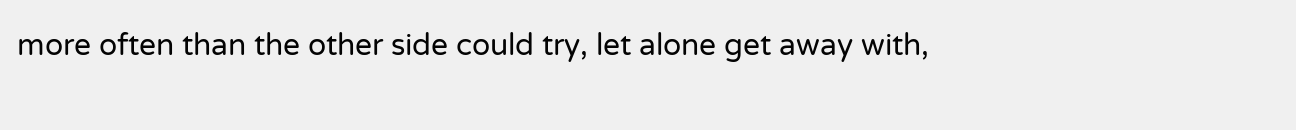more often than the other side could try, let alone get away with,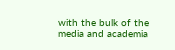with the bulk of the media and academia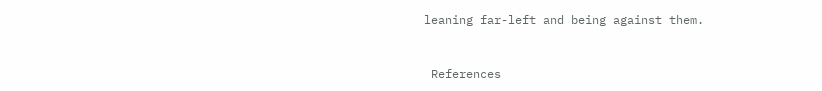leaning far-left and being against them.


 References